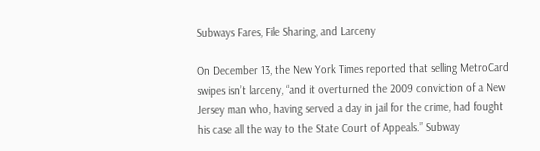Subways Fares, File Sharing, and Larceny

On December 13, the New York Times reported that selling MetroCard swipes isn’t larceny, “and it overturned the 2009 conviction of a New Jersey man who, having served a day in jail for the crime, had fought his case all the way to the State Court of Appeals.” Subway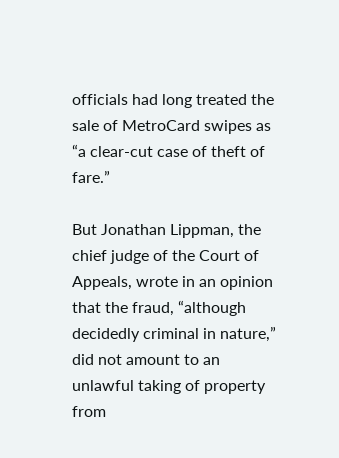officials had long treated the sale of MetroCard swipes as “a clear-cut case of theft of fare.”

But Jonathan Lippman, the chief judge of the Court of Appeals, wrote in an opinion that the fraud, “although decidedly criminal in nature,” did not amount to an unlawful taking of property from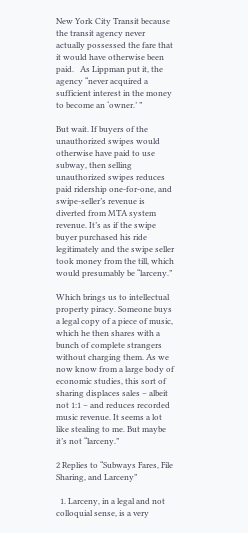New York City Transit because the transit agency never actually possessed the fare that it would have otherwise been paid.   As Lippman put it, the agency “never acquired a sufficient interest in the money to become an ‘owner.’ ”

But wait. If buyers of the unauthorized swipes would otherwise have paid to use subway, then selling unauthorized swipes reduces paid ridership one-for-one, and swipe-seller’s revenue is diverted from MTA system revenue. It’s as if the swipe buyer purchased his ride legitimately and the swipe seller took money from the till, which would presumably be “larceny.”

Which brings us to intellectual property piracy. Someone buys a legal copy of a piece of music, which he then shares with a bunch of complete strangers without charging them. As we now know from a large body of economic studies, this sort of sharing displaces sales – albeit not 1:1 – and reduces recorded music revenue. It seems a lot like stealing to me. But maybe it’s not “larceny.”

2 Replies to “Subways Fares, File Sharing, and Larceny”

  1. Larceny, in a legal and not colloquial sense, is a very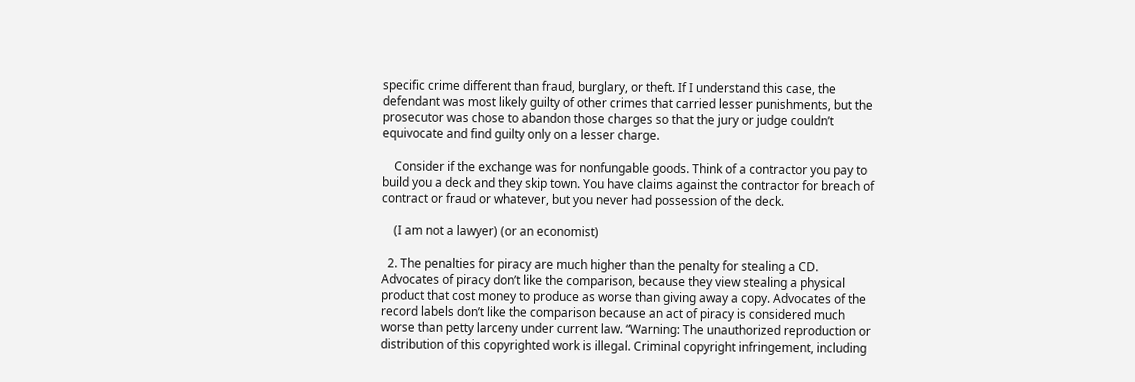specific crime different than fraud, burglary, or theft. If I understand this case, the defendant was most likely guilty of other crimes that carried lesser punishments, but the prosecutor was chose to abandon those charges so that the jury or judge couldn’t equivocate and find guilty only on a lesser charge.

    Consider if the exchange was for nonfungable goods. Think of a contractor you pay to build you a deck and they skip town. You have claims against the contractor for breach of contract or fraud or whatever, but you never had possession of the deck.

    (I am not a lawyer) (or an economist)

  2. The penalties for piracy are much higher than the penalty for stealing a CD. Advocates of piracy don’t like the comparison, because they view stealing a physical product that cost money to produce as worse than giving away a copy. Advocates of the record labels don’t like the comparison because an act of piracy is considered much worse than petty larceny under current law. “Warning: The unauthorized reproduction or distribution of this copyrighted work is illegal. Criminal copyright infringement, including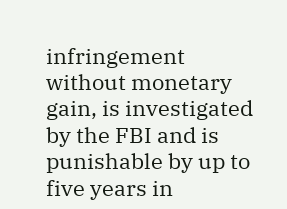infringement without monetary gain, is investigated by the FBI and is punishable by up to five years in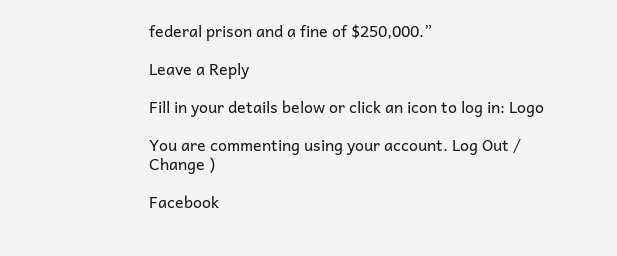federal prison and a fine of $250,000.”

Leave a Reply

Fill in your details below or click an icon to log in: Logo

You are commenting using your account. Log Out /  Change )

Facebook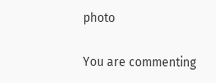photo

You are commenting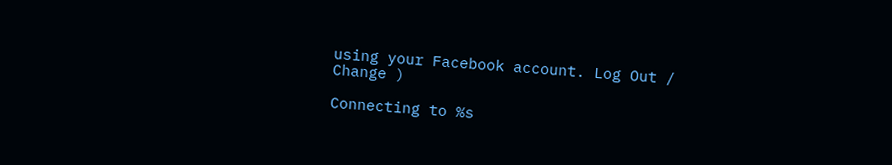using your Facebook account. Log Out /  Change )

Connecting to %s